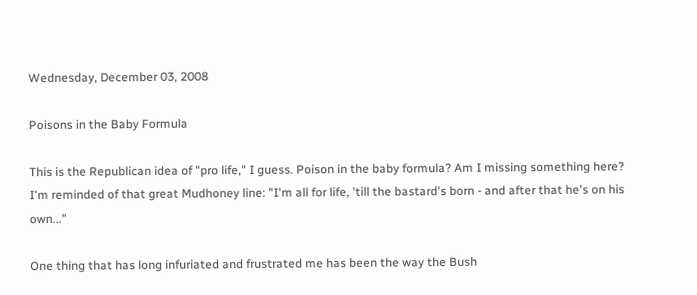Wednesday, December 03, 2008

Poisons in the Baby Formula

This is the Republican idea of "pro life," I guess. Poison in the baby formula? Am I missing something here? I'm reminded of that great Mudhoney line: "I'm all for life, 'till the bastard's born - and after that he's on his own..."

One thing that has long infuriated and frustrated me has been the way the Bush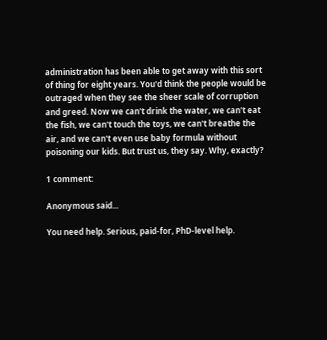administration has been able to get away with this sort of thing for eight years. You'd think the people would be outraged when they see the sheer scale of corruption and greed. Now we can't drink the water, we can't eat the fish, we can't touch the toys, we can't breathe the air, and we can't even use baby formula without poisoning our kids. But trust us, they say. Why, exactly?

1 comment:

Anonymous said...

You need help. Serious, paid-for, PhD-level help.